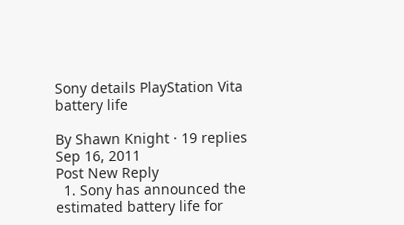Sony details PlayStation Vita battery life

By Shawn Knight · 19 replies
Sep 16, 2011
Post New Reply
  1. Sony has announced the estimated battery life for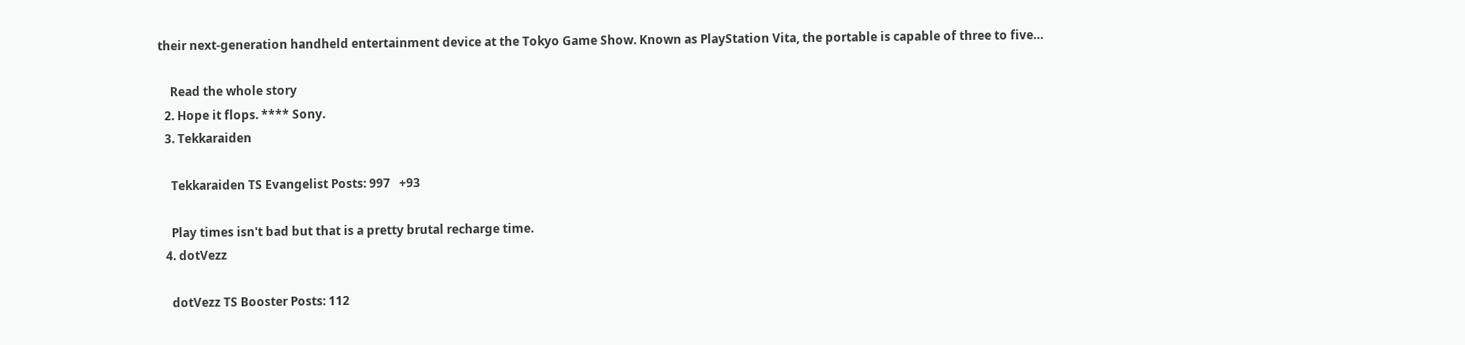their next-generation handheld entertainment device at the Tokyo Game Show. Known as PlayStation Vita, the portable is capable of three to five…

    Read the whole story
  2. Hope it flops. **** Sony.
  3. Tekkaraiden

    Tekkaraiden TS Evangelist Posts: 997   +93

    Play times isn't bad but that is a pretty brutal recharge time.
  4. dotVezz

    dotVezz TS Booster Posts: 112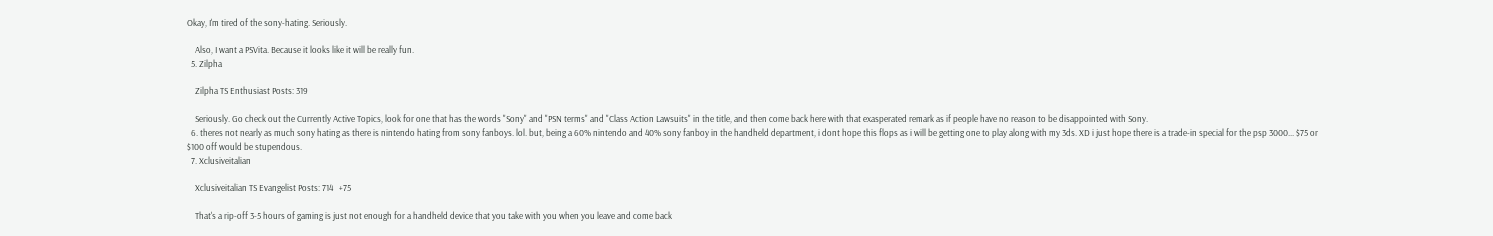Okay, I'm tired of the sony-hating. Seriously.

    Also, I want a PSVita. Because it looks like it will be really fun.
  5. Zilpha

    Zilpha TS Enthusiast Posts: 319

    Seriously. Go check out the Currently Active Topics, look for one that has the words "Sony" and "PSN terms" and "Class Action Lawsuits" in the title, and then come back here with that exasperated remark as if people have no reason to be disappointed with Sony.
  6. theres not nearly as much sony hating as there is nintendo hating from sony fanboys. lol. but, being a 60% nintendo and 40% sony fanboy in the handheld department, i dont hope this flops as i will be getting one to play along with my 3ds. XD i just hope there is a trade-in special for the psp 3000... $75 or $100 off would be stupendous.
  7. Xclusiveitalian

    Xclusiveitalian TS Evangelist Posts: 714   +75

    That's a rip-off 3-5 hours of gaming is just not enough for a handheld device that you take with you when you leave and come back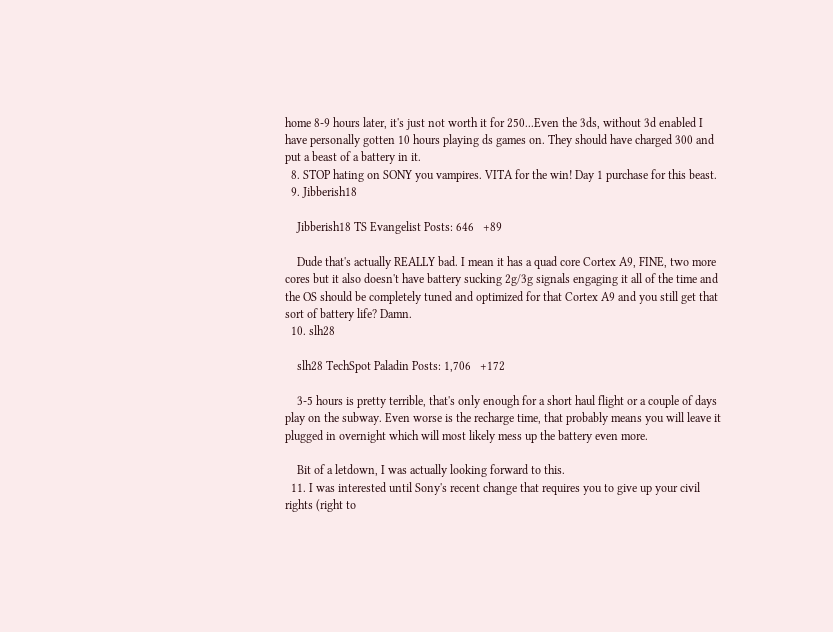home 8-9 hours later, it's just not worth it for 250...Even the 3ds, without 3d enabled I have personally gotten 10 hours playing ds games on. They should have charged 300 and put a beast of a battery in it.
  8. STOP hating on SONY you vampires. VITA for the win! Day 1 purchase for this beast.
  9. Jibberish18

    Jibberish18 TS Evangelist Posts: 646   +89

    Dude that's actually REALLY bad. I mean it has a quad core Cortex A9, FINE, two more cores but it also doesn't have battery sucking 2g/3g signals engaging it all of the time and the OS should be completely tuned and optimized for that Cortex A9 and you still get that sort of battery life? Damn.
  10. slh28

    slh28 TechSpot Paladin Posts: 1,706   +172

    3-5 hours is pretty terrible, that's only enough for a short haul flight or a couple of days play on the subway. Even worse is the recharge time, that probably means you will leave it plugged in overnight which will most likely mess up the battery even more.

    Bit of a letdown, I was actually looking forward to this.
  11. I was interested until Sony's recent change that requires you to give up your civil rights (right to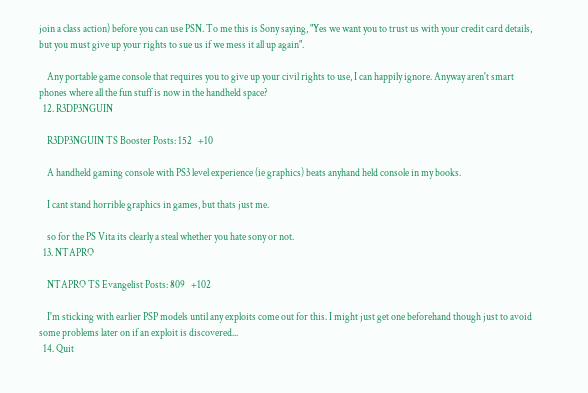join a class action) before you can use PSN. To me this is Sony saying, "Yes we want you to trust us with your credit card details, but you must give up your rights to sue us if we mess it all up again".

    Any portable game console that requires you to give up your civil rights to use, I can happily ignore. Anyway aren't smart phones where all the fun stuff is now in the handheld space?
  12. R3DP3NGUIN

    R3DP3NGUIN TS Booster Posts: 152   +10

    A handheld gaming console with PS3 level experience (ie graphics) beats anyhand held console in my books.

    I cant stand horrible graphics in games, but thats just me.

    so for the PS Vita its clearly a steal whether you hate sony or not.
  13. NTAPRO

    NTAPRO TS Evangelist Posts: 809   +102

    I'm sticking with earlier PSP models until any exploits come out for this. I might just get one beforehand though just to avoid some problems later on if an exploit is discovered...
  14. Quit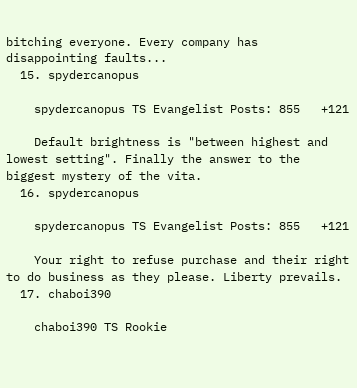bitching everyone. Every company has disappointing faults...
  15. spydercanopus

    spydercanopus TS Evangelist Posts: 855   +121

    Default brightness is "between highest and lowest setting". Finally the answer to the biggest mystery of the vita.
  16. spydercanopus

    spydercanopus TS Evangelist Posts: 855   +121

    Your right to refuse purchase and their right to do business as they please. Liberty prevails.
  17. chaboi390

    chaboi390 TS Rookie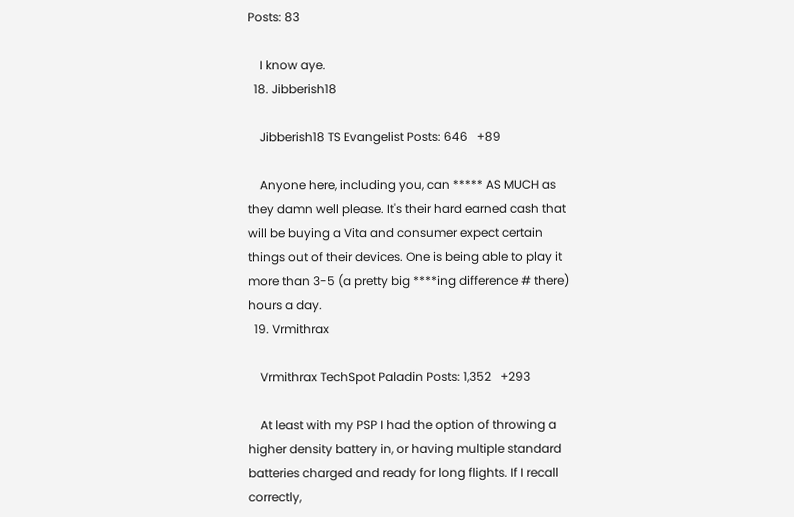Posts: 83

    I know aye.
  18. Jibberish18

    Jibberish18 TS Evangelist Posts: 646   +89

    Anyone here, including you, can ***** AS MUCH as they damn well please. It's their hard earned cash that will be buying a Vita and consumer expect certain things out of their devices. One is being able to play it more than 3-5 (a pretty big ****ing difference # there) hours a day.
  19. Vrmithrax

    Vrmithrax TechSpot Paladin Posts: 1,352   +293

    At least with my PSP I had the option of throwing a higher density battery in, or having multiple standard batteries charged and ready for long flights. If I recall correctly,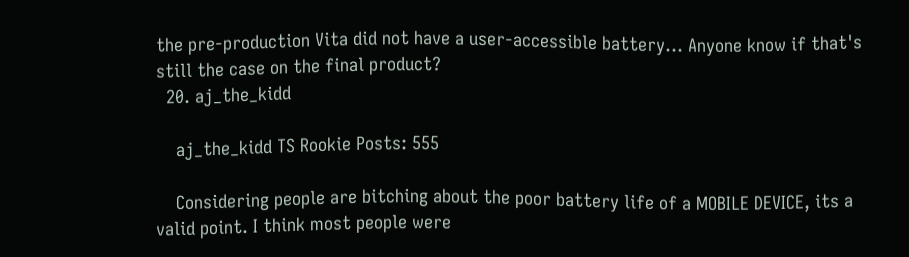the pre-production Vita did not have a user-accessible battery... Anyone know if that's still the case on the final product?
  20. aj_the_kidd

    aj_the_kidd TS Rookie Posts: 555

    Considering people are bitching about the poor battery life of a MOBILE DEVICE, its a valid point. I think most people were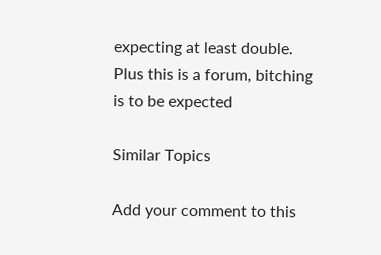expecting at least double. Plus this is a forum, bitching is to be expected

Similar Topics

Add your comment to this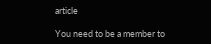article

You need to be a member to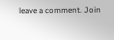leave a comment. Join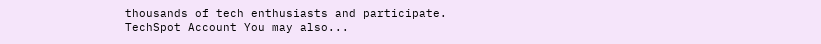thousands of tech enthusiasts and participate.
TechSpot Account You may also...